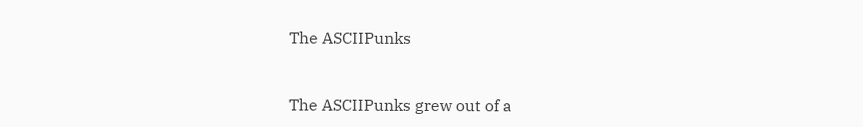The ASCIIPunks


The ASCIIPunks grew out of a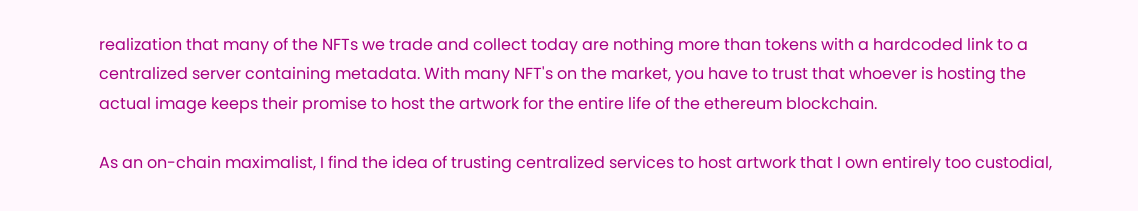realization that many of the NFTs we trade and collect today are nothing more than tokens with a hardcoded link to a centralized server containing metadata. With many NFT's on the market, you have to trust that whoever is hosting the actual image keeps their promise to host the artwork for the entire life of the ethereum blockchain.

As an on-chain maximalist, I find the idea of trusting centralized services to host artwork that I own entirely too custodial,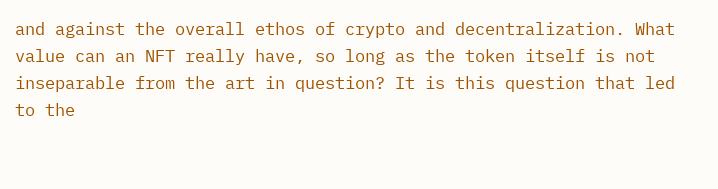and against the overall ethos of crypto and decentralization. What value can an NFT really have, so long as the token itself is not inseparable from the art in question? It is this question that led to the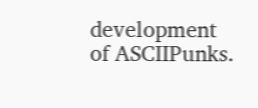development of ASCIIPunks.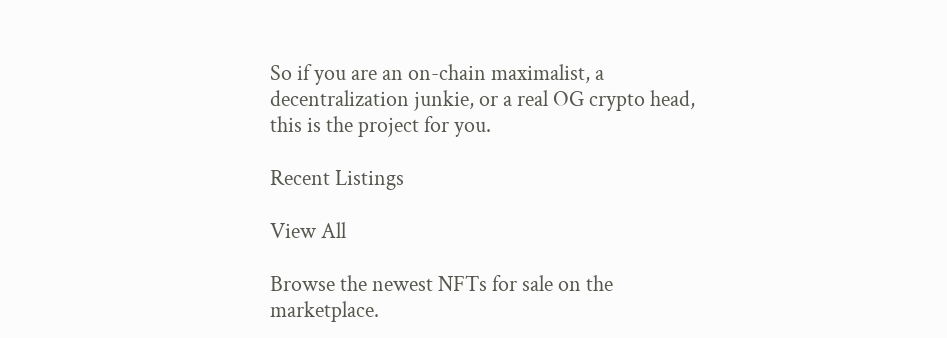So if you are an on-chain maximalist, a decentralization junkie, or a real OG crypto head, this is the project for you.

Recent Listings

View All

Browse the newest NFTs for sale on the marketplace.